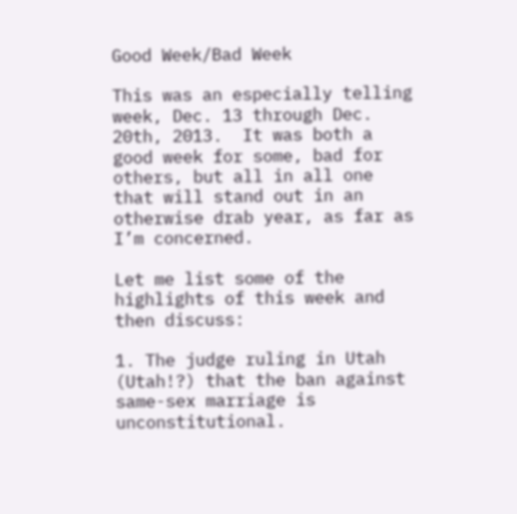Good Week/Bad Week

This was an especially telling week, Dec. 13 through Dec. 20th, 2013.  It was both a good week for some, bad for others, but all in all one that will stand out in an otherwise drab year, as far as I’m concerned.

Let me list some of the highlights of this week and then discuss:

1. The judge ruling in Utah (Utah!?) that the ban against same-sex marriage is unconstitutional.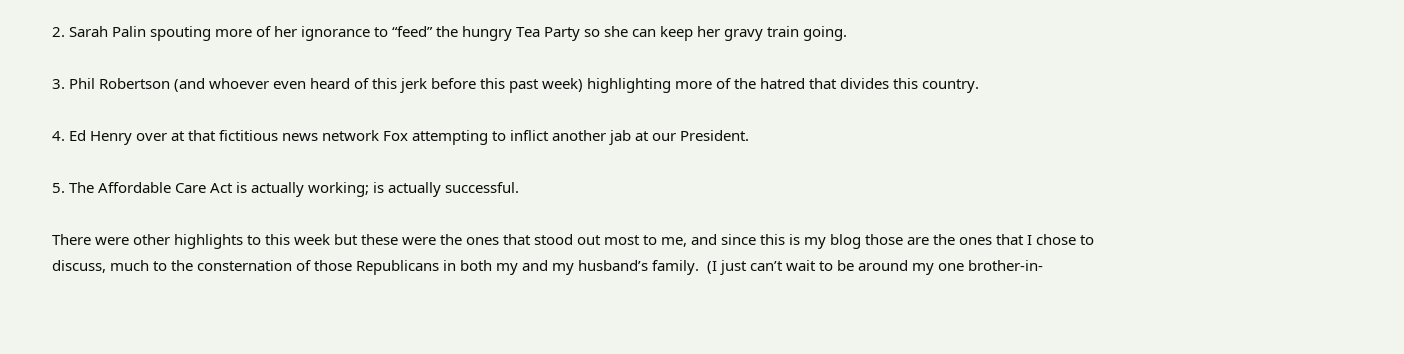2. Sarah Palin spouting more of her ignorance to “feed” the hungry Tea Party so she can keep her gravy train going.

3. Phil Robertson (and whoever even heard of this jerk before this past week) highlighting more of the hatred that divides this country.

4. Ed Henry over at that fictitious news network Fox attempting to inflict another jab at our President.

5. The Affordable Care Act is actually working; is actually successful.

There were other highlights to this week but these were the ones that stood out most to me, and since this is my blog those are the ones that I chose to discuss, much to the consternation of those Republicans in both my and my husband’s family.  (I just can’t wait to be around my one brother-in-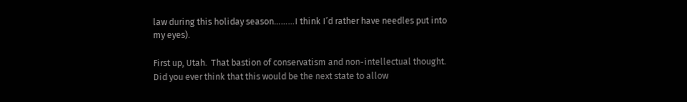law during this holiday season………I think I’d rather have needles put into my eyes).

First up, Utah.  That bastion of conservatism and non-intellectual thought.  Did you ever think that this would be the next state to allow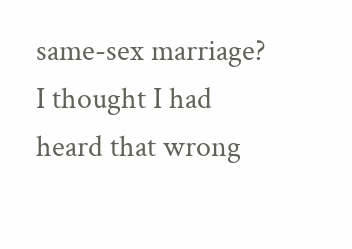same-sex marriage?  I thought I had heard that wrong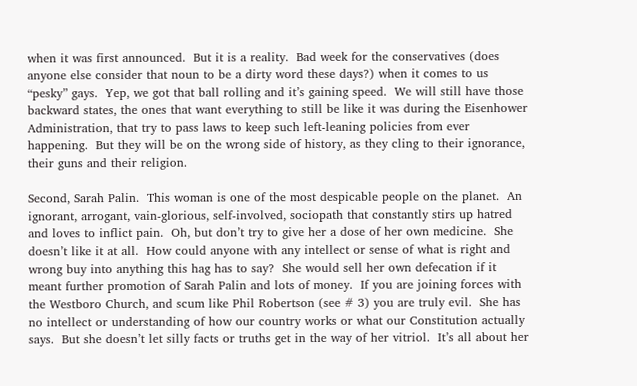when it was first announced.  But it is a reality.  Bad week for the conservatives (does anyone else consider that noun to be a dirty word these days?) when it comes to us “pesky” gays.  Yep, we got that ball rolling and it’s gaining speed.  We will still have those backward states, the ones that want everything to still be like it was during the Eisenhower Administration, that try to pass laws to keep such left-leaning policies from ever happening.  But they will be on the wrong side of history, as they cling to their ignorance, their guns and their religion.

Second, Sarah Palin.  This woman is one of the most despicable people on the planet.  An ignorant, arrogant, vain-glorious, self-involved, sociopath that constantly stirs up hatred and loves to inflict pain.  Oh, but don’t try to give her a dose of her own medicine.  She doesn’t like it at all.  How could anyone with any intellect or sense of what is right and wrong buy into anything this hag has to say?  She would sell her own defecation if it meant further promotion of Sarah Palin and lots of money.  If you are joining forces with the Westboro Church, and scum like Phil Robertson (see # 3) you are truly evil.  She has no intellect or understanding of how our country works or what our Constitution actually says.  But she doesn’t let silly facts or truths get in the way of her vitriol.  It’s all about her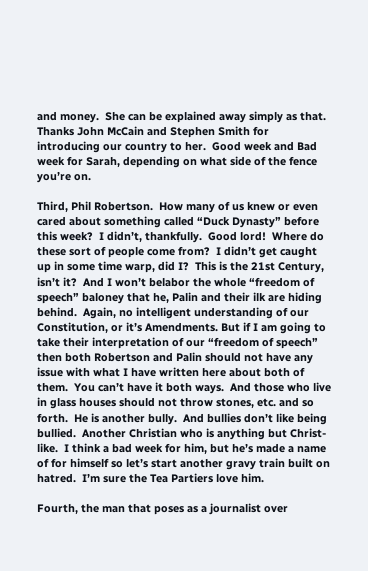and money.  She can be explained away simply as that.  Thanks John McCain and Stephen Smith for introducing our country to her.  Good week and Bad week for Sarah, depending on what side of the fence you’re on.

Third, Phil Robertson.  How many of us knew or even cared about something called “Duck Dynasty” before this week?  I didn’t, thankfully.  Good lord!  Where do these sort of people come from?  I didn’t get caught up in some time warp, did I?  This is the 21st Century, isn’t it?  And I won’t belabor the whole “freedom of speech” baloney that he, Palin and their ilk are hiding behind.  Again, no intelligent understanding of our Constitution, or it’s Amendments. But if I am going to take their interpretation of our “freedom of speech” then both Robertson and Palin should not have any issue with what I have written here about both of them.  You can’t have it both ways.  And those who live in glass houses should not throw stones, etc. and so forth.  He is another bully.  And bullies don’t like being bullied.  Another Christian who is anything but Christ-like.  I think a bad week for him, but he’s made a name of for himself so let’s start another gravy train built on hatred.  I’m sure the Tea Partiers love him.

Fourth, the man that poses as a journalist over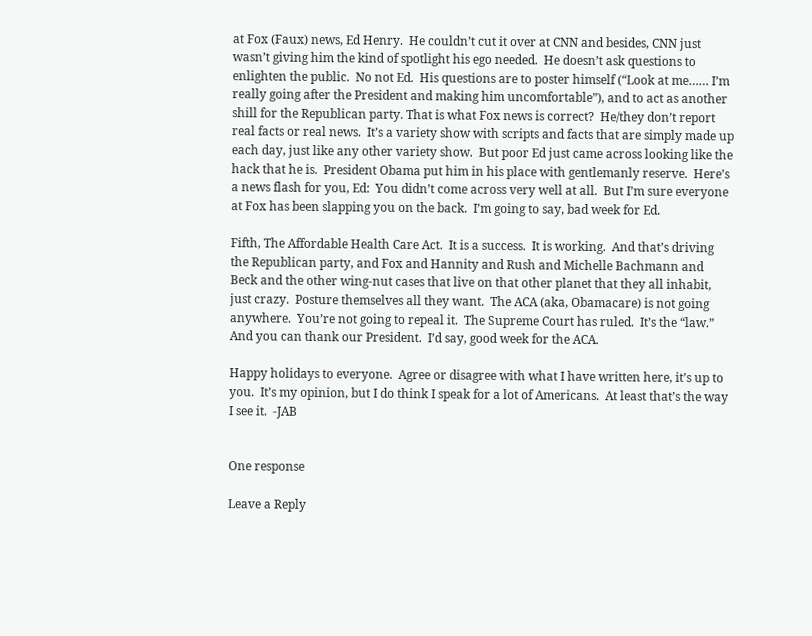at Fox (Faux) news, Ed Henry.  He couldn’t cut it over at CNN and besides, CNN just wasn’t giving him the kind of spotlight his ego needed.  He doesn’t ask questions to enlighten the public.  No not Ed.  His questions are to poster himself (“Look at me…… I’m really going after the President and making him uncomfortable”), and to act as another shill for the Republican party. That is what Fox news is correct?  He/they don’t report real facts or real news.  It’s a variety show with scripts and facts that are simply made up each day, just like any other variety show.  But poor Ed just came across looking like the hack that he is.  President Obama put him in his place with gentlemanly reserve.  Here’s a news flash for you, Ed:  You didn’t come across very well at all.  But I’m sure everyone at Fox has been slapping you on the back.  I’m going to say, bad week for Ed.

Fifth, The Affordable Health Care Act.  It is a success.  It is working.  And that’s driving the Republican party, and Fox and Hannity and Rush and Michelle Bachmann and Beck and the other wing-nut cases that live on that other planet that they all inhabit, just crazy.  Posture themselves all they want.  The ACA (aka, Obamacare) is not going anywhere.  You’re not going to repeal it.  The Supreme Court has ruled.  It’s the “law.”  And you can thank our President.  I’d say, good week for the ACA.

Happy holidays to everyone.  Agree or disagree with what I have written here, it’s up to you.  It’s my opinion, but I do think I speak for a lot of Americans.  At least that’s the way I see it.  -JAB


One response

Leave a Reply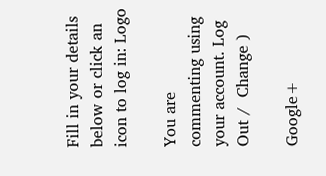Fill in your details below or click an icon to log in: Logo

You are commenting using your account. Log Out /  Change )

Google+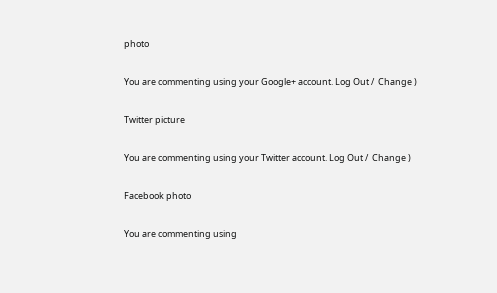photo

You are commenting using your Google+ account. Log Out /  Change )

Twitter picture

You are commenting using your Twitter account. Log Out /  Change )

Facebook photo

You are commenting using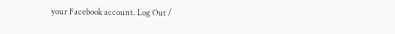your Facebook account. Log Out /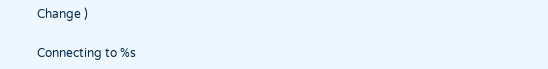Change )

Connecting to %s